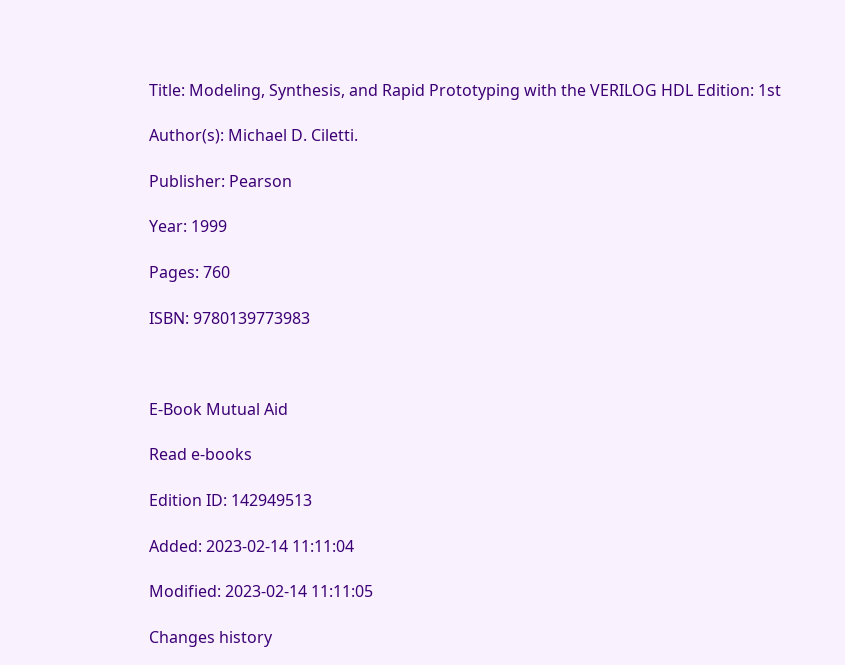Title: Modeling, Synthesis, and Rapid Prototyping with the VERILOG HDL Edition: 1st

Author(s): Michael D. Ciletti.

Publisher: Pearson

Year: 1999

Pages: 760

ISBN: 9780139773983



E-Book Mutual Aid

Read e-books

Edition ID: 142949513

Added: 2023-02-14 11:11:04

Modified: 2023-02-14 11:11:05

Changes history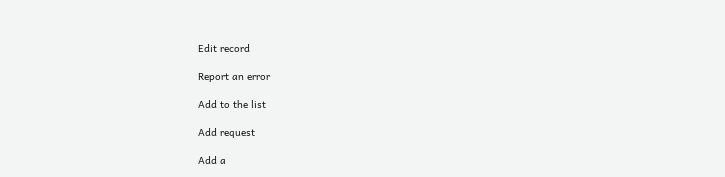Edit record

Report an error

Add to the list

Add request

Add a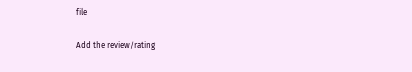file

Add the review/rating